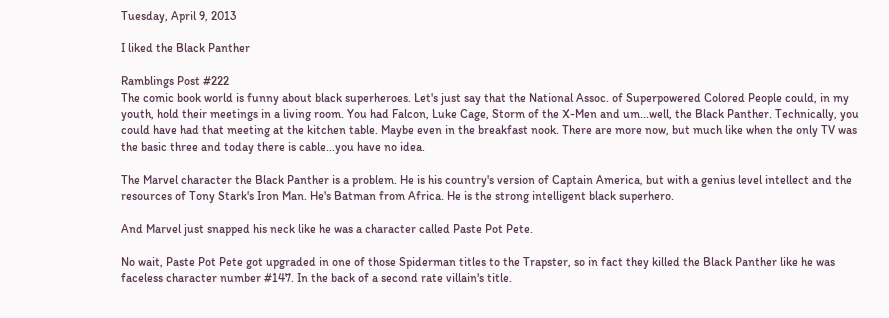Tuesday, April 9, 2013

I liked the Black Panther

Ramblings Post #222
The comic book world is funny about black superheroes. Let's just say that the National Assoc. of Superpowered Colored People could, in my youth, hold their meetings in a living room. You had Falcon, Luke Cage, Storm of the X-Men and um...well, the Black Panther. Technically, you could have had that meeting at the kitchen table. Maybe even in the breakfast nook. There are more now, but much like when the only TV was the basic three and today there is cable...you have no idea.

The Marvel character the Black Panther is a problem. He is his country's version of Captain America, but with a genius level intellect and the resources of Tony Stark's Iron Man. He's Batman from Africa. He is the strong intelligent black superhero.

And Marvel just snapped his neck like he was a character called Paste Pot Pete.

No wait, Paste Pot Pete got upgraded in one of those Spiderman titles to the Trapster, so in fact they killed the Black Panther like he was faceless character number #147. In the back of a second rate villain's title.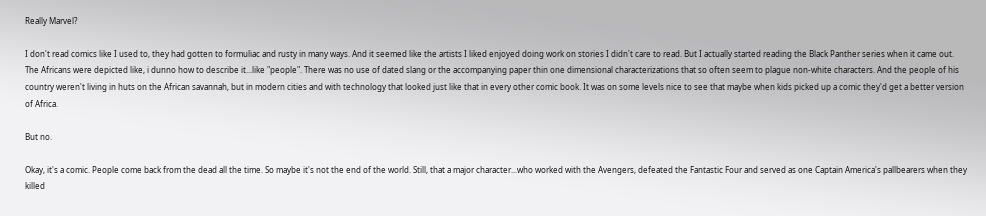Really Marvel?

I don't read comics like I used to, they had gotten to formuliac and rusty in many ways. And it seemed like the artists I liked enjoyed doing work on stories I didn't care to read. But I actually started reading the Black Panther series when it came out.  The Africans were depicted like, i dunno how to describe it...like "people". There was no use of dated slang or the accompanying paper thin one dimensional characterizations that so often seem to plague non-white characters. And the people of his country weren't living in huts on the African savannah, but in modern cities and with technology that looked just like that in every other comic book. It was on some levels nice to see that maybe when kids picked up a comic they'd get a better version of Africa.

But no.

Okay, it's a comic. People come back from the dead all the time. So maybe it's not the end of the world. Still, that a major character...who worked with the Avengers, defeated the Fantastic Four and served as one Captain America's pallbearers when they killed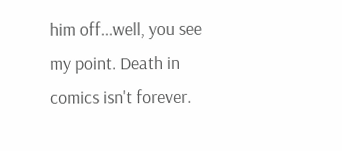him off...well, you see my point. Death in comics isn't forever.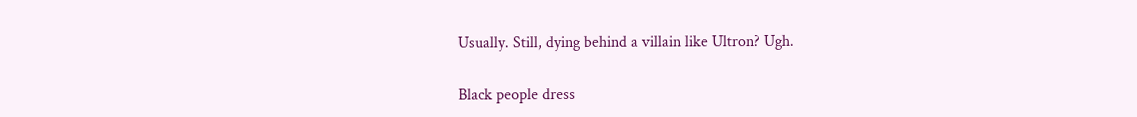Usually. Still, dying behind a villain like Ultron? Ugh.

Black people dress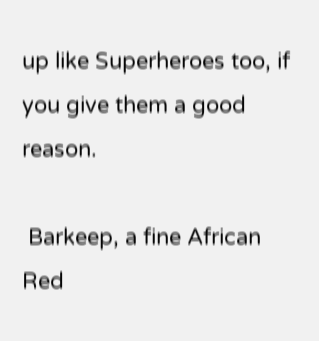up like Superheroes too, if you give them a good reason.

 Barkeep, a fine African Red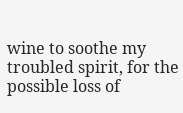wine to soothe my troubled spirit, for the possible loss of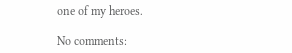one of my heroes.

No comments: